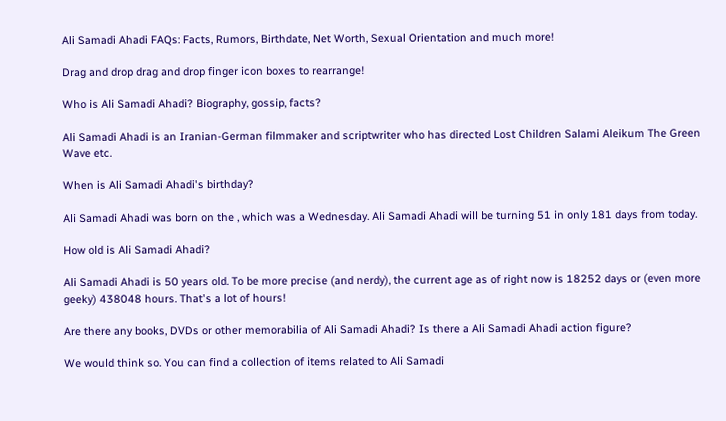Ali Samadi Ahadi FAQs: Facts, Rumors, Birthdate, Net Worth, Sexual Orientation and much more!

Drag and drop drag and drop finger icon boxes to rearrange!

Who is Ali Samadi Ahadi? Biography, gossip, facts?

Ali Samadi Ahadi is an Iranian-German filmmaker and scriptwriter who has directed Lost Children Salami Aleikum The Green Wave etc.

When is Ali Samadi Ahadi's birthday?

Ali Samadi Ahadi was born on the , which was a Wednesday. Ali Samadi Ahadi will be turning 51 in only 181 days from today.

How old is Ali Samadi Ahadi?

Ali Samadi Ahadi is 50 years old. To be more precise (and nerdy), the current age as of right now is 18252 days or (even more geeky) 438048 hours. That's a lot of hours!

Are there any books, DVDs or other memorabilia of Ali Samadi Ahadi? Is there a Ali Samadi Ahadi action figure?

We would think so. You can find a collection of items related to Ali Samadi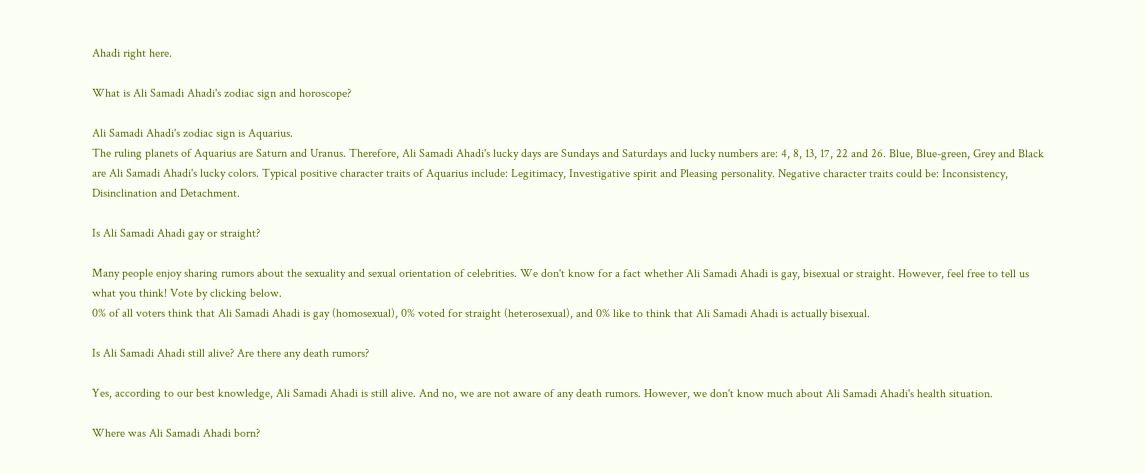Ahadi right here.

What is Ali Samadi Ahadi's zodiac sign and horoscope?

Ali Samadi Ahadi's zodiac sign is Aquarius.
The ruling planets of Aquarius are Saturn and Uranus. Therefore, Ali Samadi Ahadi's lucky days are Sundays and Saturdays and lucky numbers are: 4, 8, 13, 17, 22 and 26. Blue, Blue-green, Grey and Black are Ali Samadi Ahadi's lucky colors. Typical positive character traits of Aquarius include: Legitimacy, Investigative spirit and Pleasing personality. Negative character traits could be: Inconsistency, Disinclination and Detachment.

Is Ali Samadi Ahadi gay or straight?

Many people enjoy sharing rumors about the sexuality and sexual orientation of celebrities. We don't know for a fact whether Ali Samadi Ahadi is gay, bisexual or straight. However, feel free to tell us what you think! Vote by clicking below.
0% of all voters think that Ali Samadi Ahadi is gay (homosexual), 0% voted for straight (heterosexual), and 0% like to think that Ali Samadi Ahadi is actually bisexual.

Is Ali Samadi Ahadi still alive? Are there any death rumors?

Yes, according to our best knowledge, Ali Samadi Ahadi is still alive. And no, we are not aware of any death rumors. However, we don't know much about Ali Samadi Ahadi's health situation.

Where was Ali Samadi Ahadi born?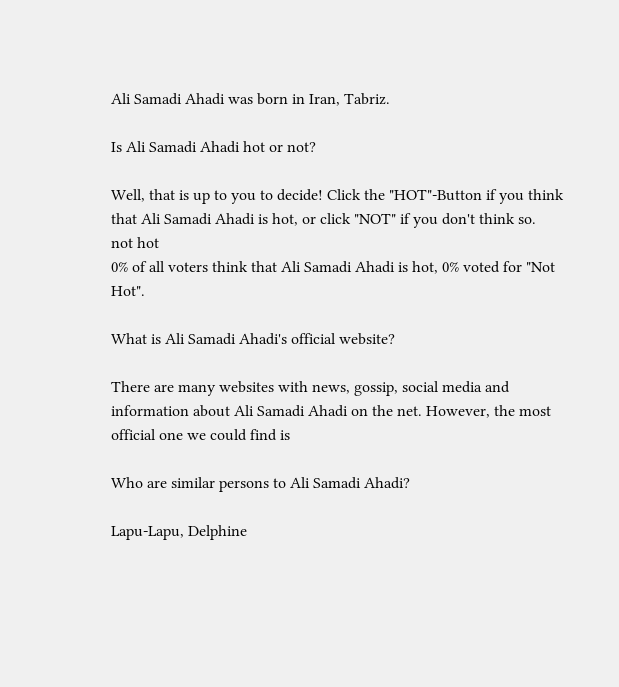Ali Samadi Ahadi was born in Iran, Tabriz.

Is Ali Samadi Ahadi hot or not?

Well, that is up to you to decide! Click the "HOT"-Button if you think that Ali Samadi Ahadi is hot, or click "NOT" if you don't think so.
not hot
0% of all voters think that Ali Samadi Ahadi is hot, 0% voted for "Not Hot".

What is Ali Samadi Ahadi's official website?

There are many websites with news, gossip, social media and information about Ali Samadi Ahadi on the net. However, the most official one we could find is

Who are similar persons to Ali Samadi Ahadi?

Lapu-Lapu, Delphine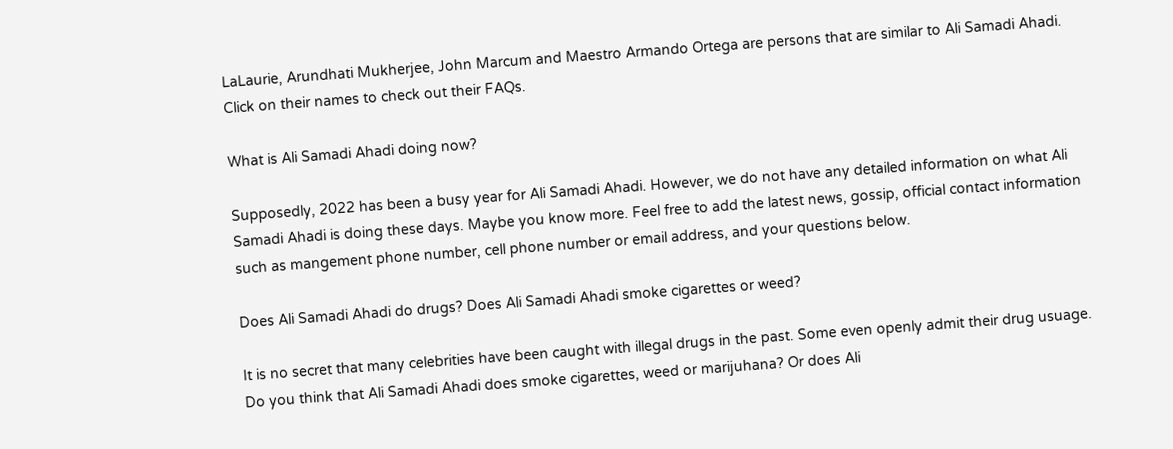LaLaurie, Arundhati Mukherjee, John Marcum and Maestro Armando Ortega are persons that are similar to Ali Samadi Ahadi. Click on their names to check out their FAQs.

What is Ali Samadi Ahadi doing now?

Supposedly, 2022 has been a busy year for Ali Samadi Ahadi. However, we do not have any detailed information on what Ali Samadi Ahadi is doing these days. Maybe you know more. Feel free to add the latest news, gossip, official contact information such as mangement phone number, cell phone number or email address, and your questions below.

Does Ali Samadi Ahadi do drugs? Does Ali Samadi Ahadi smoke cigarettes or weed?

It is no secret that many celebrities have been caught with illegal drugs in the past. Some even openly admit their drug usuage. Do you think that Ali Samadi Ahadi does smoke cigarettes, weed or marijuhana? Or does Ali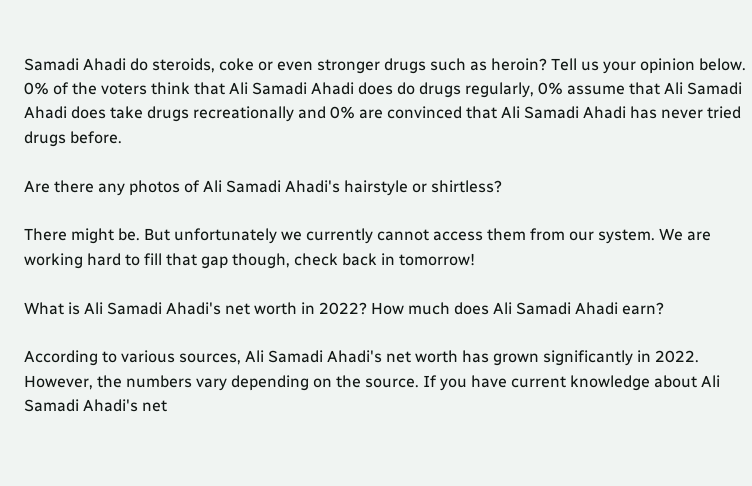Samadi Ahadi do steroids, coke or even stronger drugs such as heroin? Tell us your opinion below.
0% of the voters think that Ali Samadi Ahadi does do drugs regularly, 0% assume that Ali Samadi Ahadi does take drugs recreationally and 0% are convinced that Ali Samadi Ahadi has never tried drugs before.

Are there any photos of Ali Samadi Ahadi's hairstyle or shirtless?

There might be. But unfortunately we currently cannot access them from our system. We are working hard to fill that gap though, check back in tomorrow!

What is Ali Samadi Ahadi's net worth in 2022? How much does Ali Samadi Ahadi earn?

According to various sources, Ali Samadi Ahadi's net worth has grown significantly in 2022. However, the numbers vary depending on the source. If you have current knowledge about Ali Samadi Ahadi's net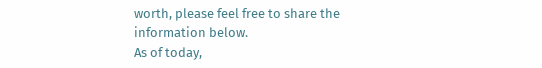worth, please feel free to share the information below.
As of today,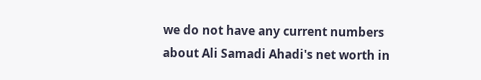we do not have any current numbers about Ali Samadi Ahadi's net worth in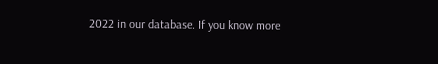2022 in our database. If you know more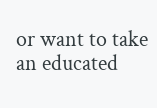or want to take an educated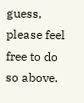guess, please feel free to do so above.